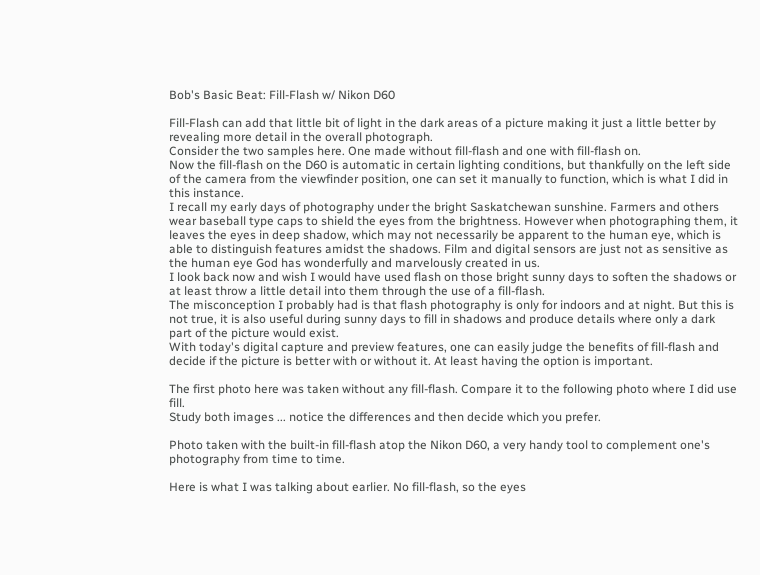Bob's Basic Beat: Fill-Flash w/ Nikon D60

Fill-Flash can add that little bit of light in the dark areas of a picture making it just a little better by revealing more detail in the overall photograph.
Consider the two samples here. One made without fill-flash and one with fill-flash on.
Now the fill-flash on the D60 is automatic in certain lighting conditions, but thankfully on the left side of the camera from the viewfinder position, one can set it manually to function, which is what I did in this instance.
I recall my early days of photography under the bright Saskatchewan sunshine. Farmers and others wear baseball type caps to shield the eyes from the brightness. However when photographing them, it leaves the eyes in deep shadow, which may not necessarily be apparent to the human eye, which is able to distinguish features amidst the shadows. Film and digital sensors are just not as sensitive as the human eye God has wonderfully and marvelously created in us.
I look back now and wish I would have used flash on those bright sunny days to soften the shadows or at least throw a little detail into them through the use of a fill-flash.
The misconception I probably had is that flash photography is only for indoors and at night. But this is not true, it is also useful during sunny days to fill in shadows and produce details where only a dark part of the picture would exist.
With today's digital capture and preview features, one can easily judge the benefits of fill-flash and decide if the picture is better with or without it. At least having the option is important.

The first photo here was taken without any fill-flash. Compare it to the following photo where I did use fill.
Study both images ... notice the differences and then decide which you prefer.

Photo taken with the built-in fill-flash atop the Nikon D60, a very handy tool to complement one's photography from time to time.

Here is what I was talking about earlier. No fill-flash, so the eyes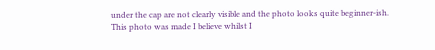under the cap are not clearly visible and the photo looks quite beginner-ish.
This photo was made I believe whilst I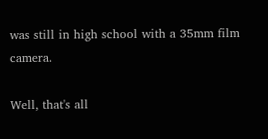was still in high school with a 35mm film camera.

Well, that's all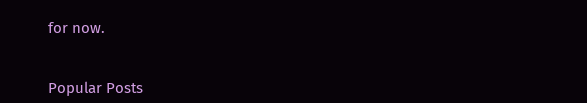for now.


Popular Posts